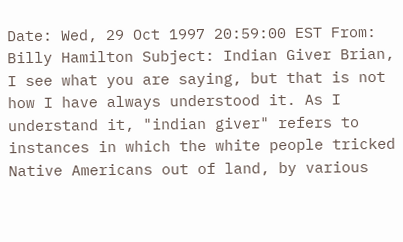Date: Wed, 29 Oct 1997 20:59:00 EST From: Billy Hamilton Subject: Indian Giver Brian, I see what you are saying, but that is not how I have always understood it. As I understand it, "indian giver" refers to instances in which the white people tricked Native Americans out of land, by various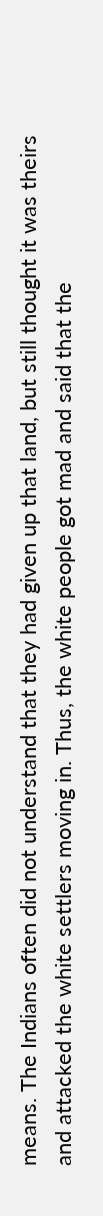means. The Indians often did not understand that they had given up that land, but still thought it was theirs and attacked the white settlers moving in. Thus, the white people got mad and said that the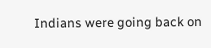Indians were going back on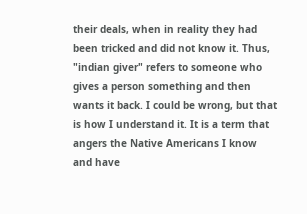their deals, when in reality they had been tricked and did not know it. Thus, "indian giver" refers to someone who gives a person something and then wants it back. I could be wrong, but that is how I understand it. It is a term that angers the Native Americans I know and have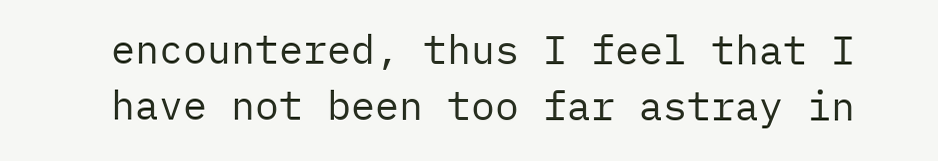encountered, thus I feel that I have not been too far astray in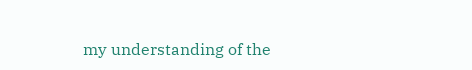my understanding of the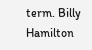term. Billy Hamilton